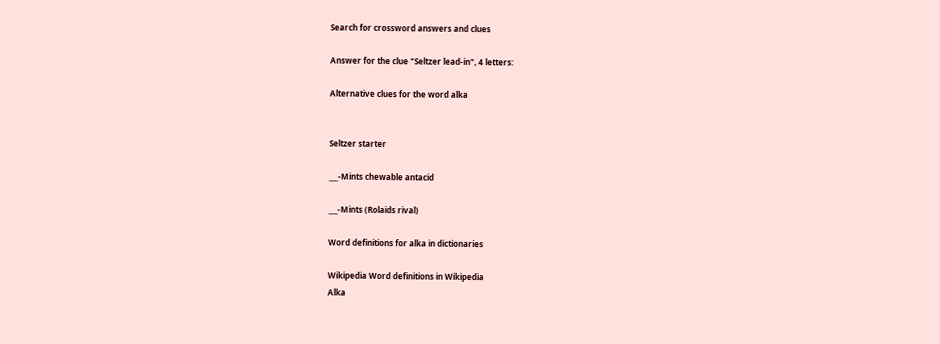Search for crossword answers and clues

Answer for the clue "Seltzer lead-in", 4 letters:

Alternative clues for the word alka


Seltzer starter

___-Mints chewable antacid

___-Mints (Rolaids rival)

Word definitions for alka in dictionaries

Wikipedia Word definitions in Wikipedia
Alka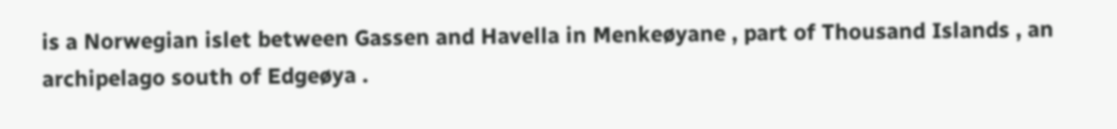is a Norwegian islet between Gassen and Havella in Menkeøyane , part of Thousand Islands , an archipelago south of Edgeøya .